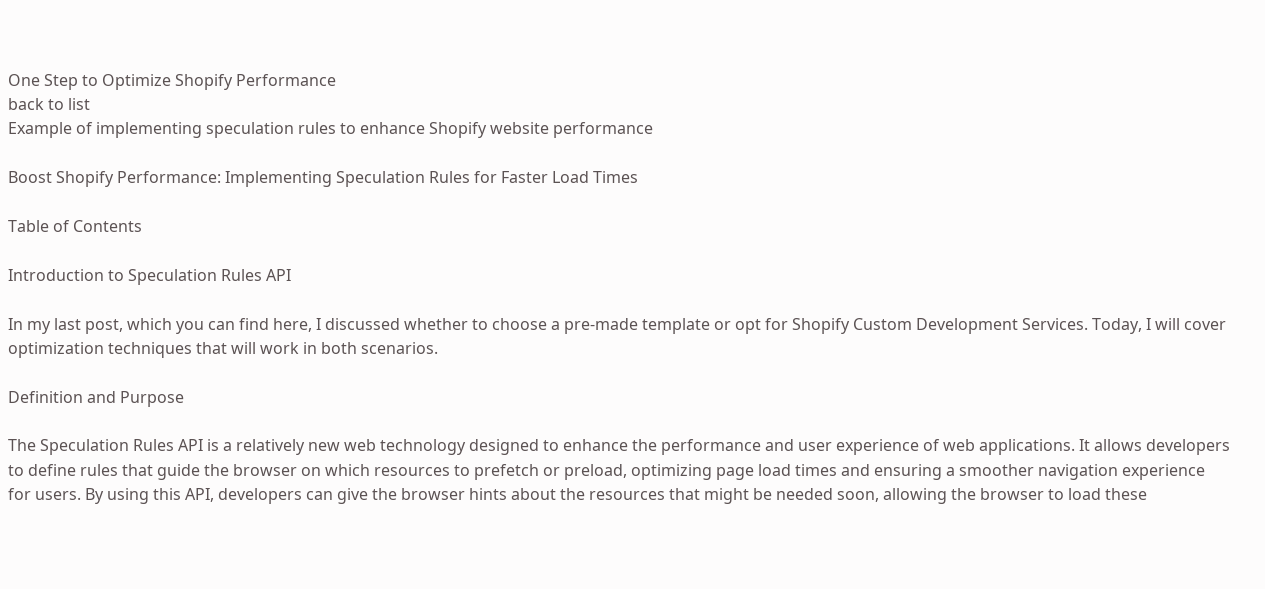One Step to Optimize Shopify Performance
back to list
Example of implementing speculation rules to enhance Shopify website performance

Boost Shopify Performance: Implementing Speculation Rules for Faster Load Times

Table of Contents

Introduction to Speculation Rules API

In my last post, which you can find here, I discussed whether to choose a pre-made template or opt for Shopify Custom Development Services. Today, I will cover optimization techniques that will work in both scenarios.

Definition and Purpose

The Speculation Rules API is a relatively new web technology designed to enhance the performance and user experience of web applications. It allows developers to define rules that guide the browser on which resources to prefetch or preload, optimizing page load times and ensuring a smoother navigation experience for users. By using this API, developers can give the browser hints about the resources that might be needed soon, allowing the browser to load these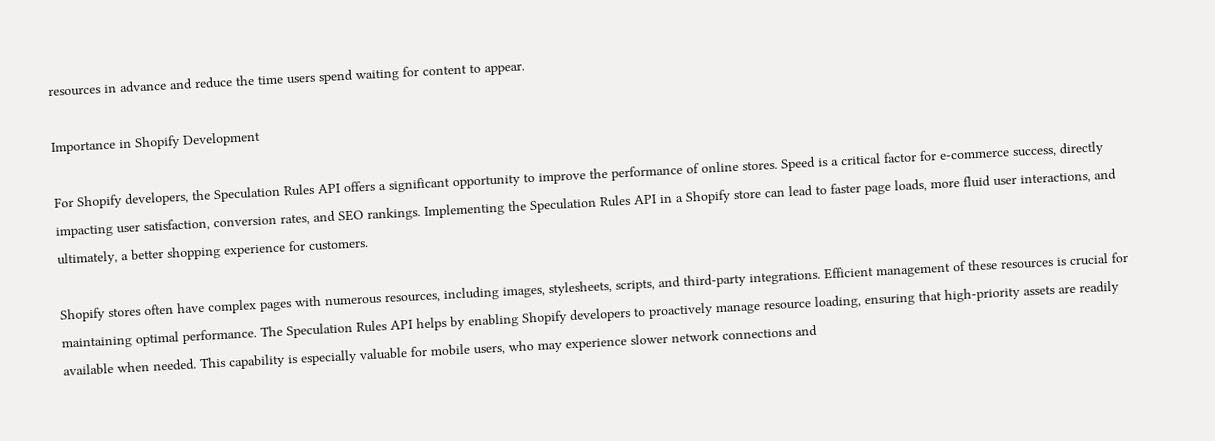resources in advance and reduce the time users spend waiting for content to appear.

Importance in Shopify Development

For Shopify developers, the Speculation Rules API offers a significant opportunity to improve the performance of online stores. Speed is a critical factor for e-commerce success, directly impacting user satisfaction, conversion rates, and SEO rankings. Implementing the Speculation Rules API in a Shopify store can lead to faster page loads, more fluid user interactions, and ultimately, a better shopping experience for customers.

Shopify stores often have complex pages with numerous resources, including images, stylesheets, scripts, and third-party integrations. Efficient management of these resources is crucial for maintaining optimal performance. The Speculation Rules API helps by enabling Shopify developers to proactively manage resource loading, ensuring that high-priority assets are readily available when needed. This capability is especially valuable for mobile users, who may experience slower network connections and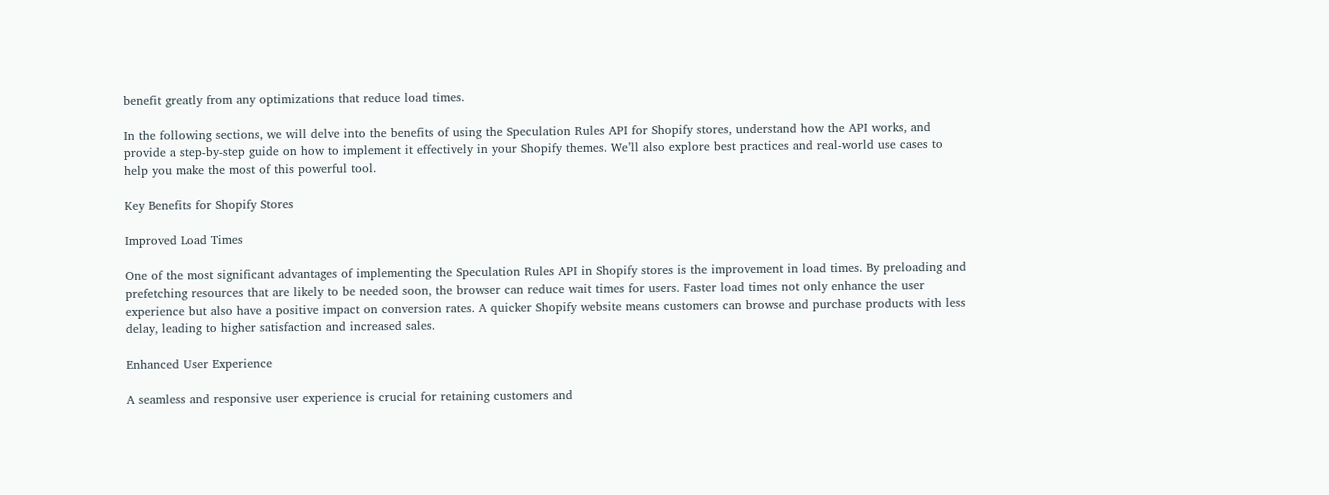benefit greatly from any optimizations that reduce load times.

In the following sections, we will delve into the benefits of using the Speculation Rules API for Shopify stores, understand how the API works, and provide a step-by-step guide on how to implement it effectively in your Shopify themes. We’ll also explore best practices and real-world use cases to help you make the most of this powerful tool.

Key Benefits for Shopify Stores

Improved Load Times

One of the most significant advantages of implementing the Speculation Rules API in Shopify stores is the improvement in load times. By preloading and prefetching resources that are likely to be needed soon, the browser can reduce wait times for users. Faster load times not only enhance the user experience but also have a positive impact on conversion rates. A quicker Shopify website means customers can browse and purchase products with less delay, leading to higher satisfaction and increased sales.

Enhanced User Experience

A seamless and responsive user experience is crucial for retaining customers and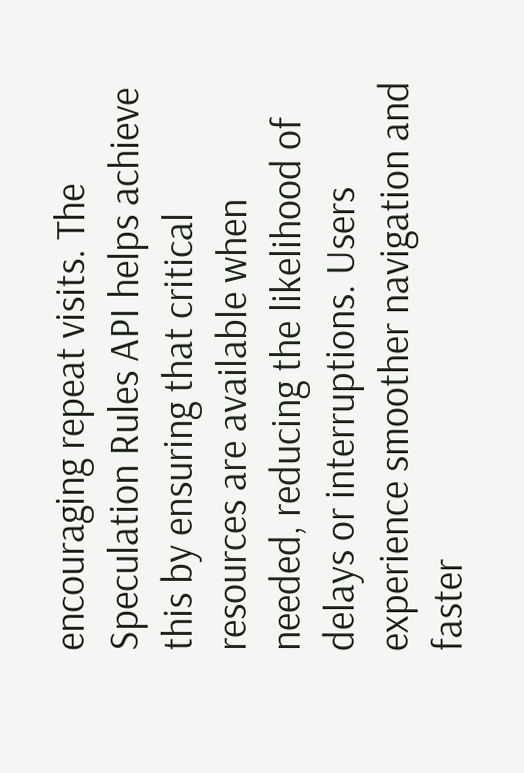encouraging repeat visits. The Speculation Rules API helps achieve this by ensuring that critical resources are available when needed, reducing the likelihood of delays or interruptions. Users experience smoother navigation and faster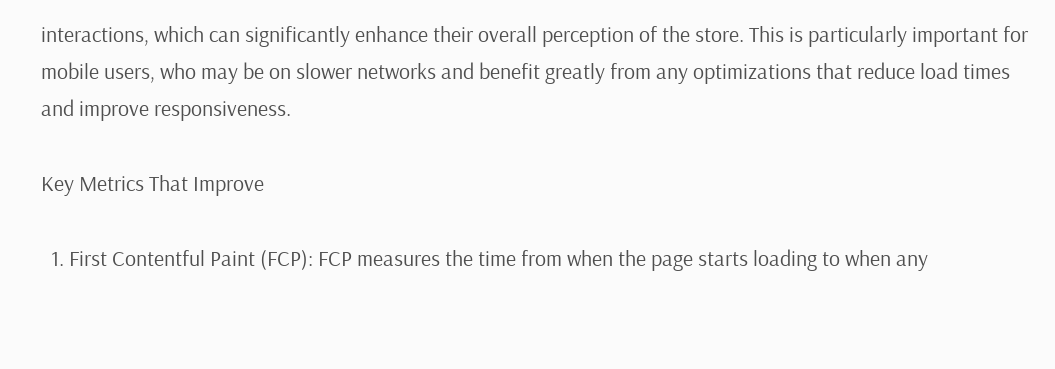interactions, which can significantly enhance their overall perception of the store. This is particularly important for mobile users, who may be on slower networks and benefit greatly from any optimizations that reduce load times and improve responsiveness.

Key Metrics That Improve

  1. First Contentful Paint (FCP): FCP measures the time from when the page starts loading to when any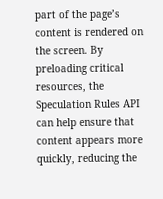part of the page’s content is rendered on the screen. By preloading critical resources, the Speculation Rules API can help ensure that content appears more quickly, reducing the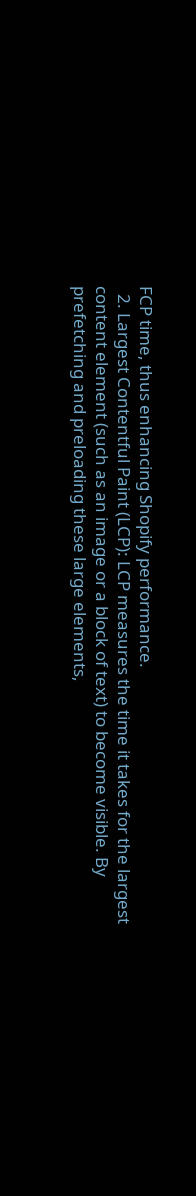FCP time, thus enhancing Shopify performance.
  2. Largest Contentful Paint (LCP): LCP measures the time it takes for the largest content element (such as an image or a block of text) to become visible. By prefetching and preloading these large elements,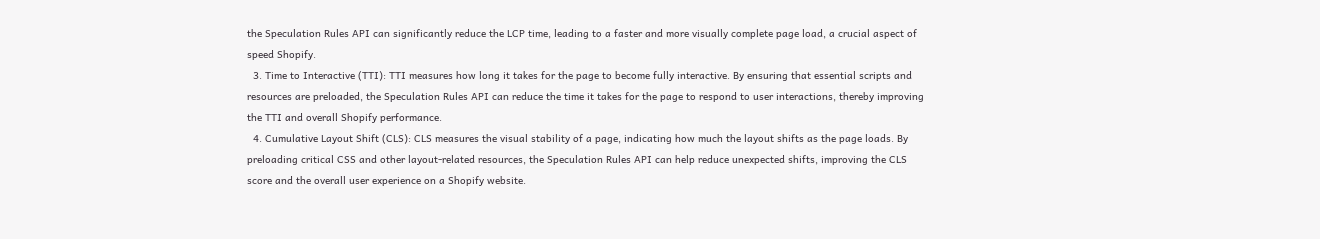the Speculation Rules API can significantly reduce the LCP time, leading to a faster and more visually complete page load, a crucial aspect of speed Shopify.
  3. Time to Interactive (TTI): TTI measures how long it takes for the page to become fully interactive. By ensuring that essential scripts and resources are preloaded, the Speculation Rules API can reduce the time it takes for the page to respond to user interactions, thereby improving the TTI and overall Shopify performance.
  4. Cumulative Layout Shift (CLS): CLS measures the visual stability of a page, indicating how much the layout shifts as the page loads. By preloading critical CSS and other layout-related resources, the Speculation Rules API can help reduce unexpected shifts, improving the CLS score and the overall user experience on a Shopify website.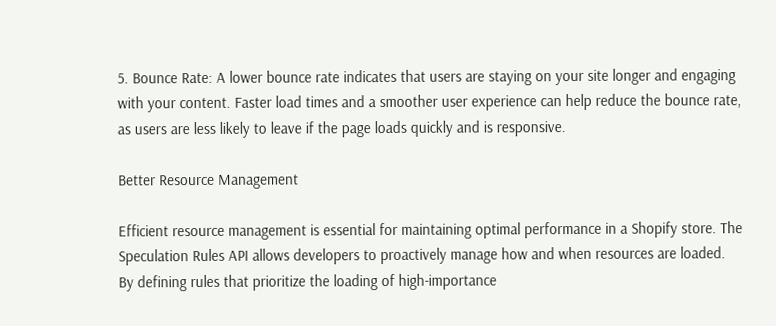5. Bounce Rate: A lower bounce rate indicates that users are staying on your site longer and engaging with your content. Faster load times and a smoother user experience can help reduce the bounce rate, as users are less likely to leave if the page loads quickly and is responsive.

Better Resource Management

Efficient resource management is essential for maintaining optimal performance in a Shopify store. The Speculation Rules API allows developers to proactively manage how and when resources are loaded. By defining rules that prioritize the loading of high-importance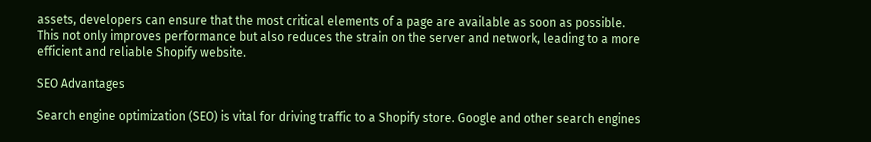assets, developers can ensure that the most critical elements of a page are available as soon as possible. This not only improves performance but also reduces the strain on the server and network, leading to a more efficient and reliable Shopify website.

SEO Advantages

Search engine optimization (SEO) is vital for driving traffic to a Shopify store. Google and other search engines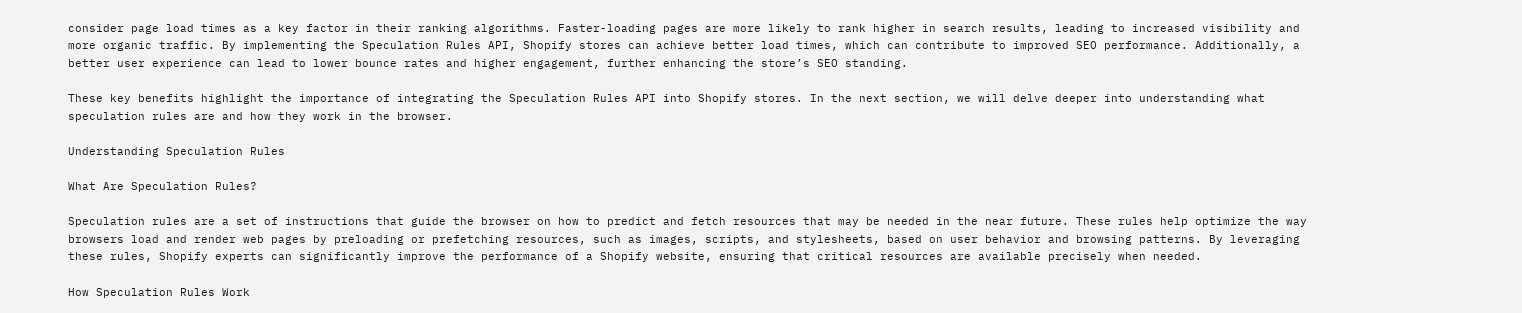consider page load times as a key factor in their ranking algorithms. Faster-loading pages are more likely to rank higher in search results, leading to increased visibility and more organic traffic. By implementing the Speculation Rules API, Shopify stores can achieve better load times, which can contribute to improved SEO performance. Additionally, a better user experience can lead to lower bounce rates and higher engagement, further enhancing the store’s SEO standing.

These key benefits highlight the importance of integrating the Speculation Rules API into Shopify stores. In the next section, we will delve deeper into understanding what speculation rules are and how they work in the browser.

Understanding Speculation Rules

What Are Speculation Rules?

Speculation rules are a set of instructions that guide the browser on how to predict and fetch resources that may be needed in the near future. These rules help optimize the way browsers load and render web pages by preloading or prefetching resources, such as images, scripts, and stylesheets, based on user behavior and browsing patterns. By leveraging these rules, Shopify experts can significantly improve the performance of a Shopify website, ensuring that critical resources are available precisely when needed.

How Speculation Rules Work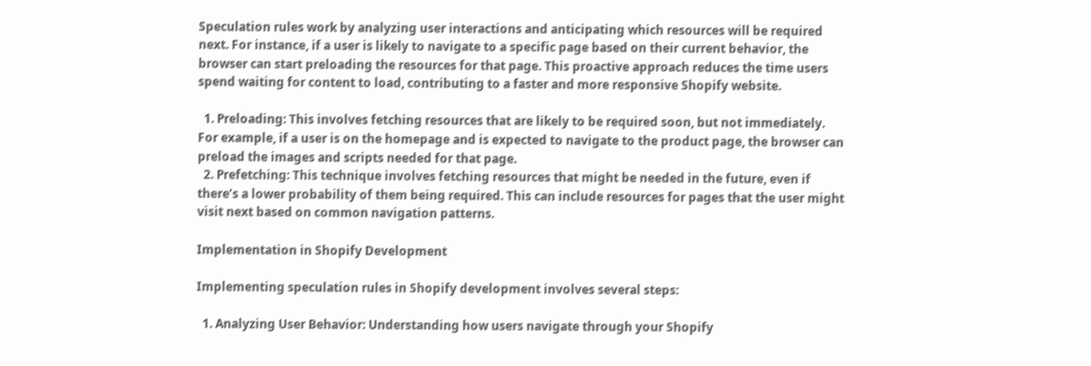Speculation rules work by analyzing user interactions and anticipating which resources will be required next. For instance, if a user is likely to navigate to a specific page based on their current behavior, the browser can start preloading the resources for that page. This proactive approach reduces the time users spend waiting for content to load, contributing to a faster and more responsive Shopify website.

  1. Preloading: This involves fetching resources that are likely to be required soon, but not immediately. For example, if a user is on the homepage and is expected to navigate to the product page, the browser can preload the images and scripts needed for that page.
  2. Prefetching: This technique involves fetching resources that might be needed in the future, even if there’s a lower probability of them being required. This can include resources for pages that the user might visit next based on common navigation patterns.

Implementation in Shopify Development

Implementing speculation rules in Shopify development involves several steps:

  1. Analyzing User Behavior: Understanding how users navigate through your Shopify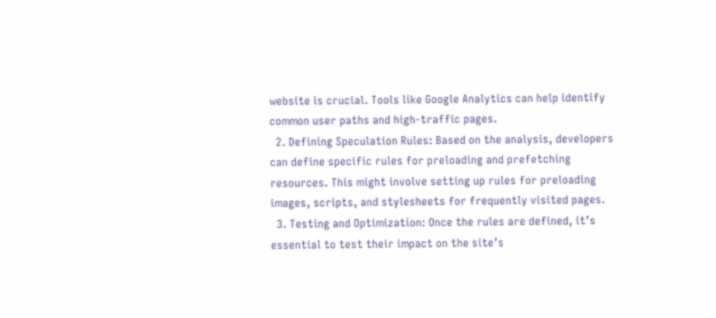website is crucial. Tools like Google Analytics can help identify common user paths and high-traffic pages.
  2. Defining Speculation Rules: Based on the analysis, developers can define specific rules for preloading and prefetching resources. This might involve setting up rules for preloading images, scripts, and stylesheets for frequently visited pages.
  3. Testing and Optimization: Once the rules are defined, it’s essential to test their impact on the site’s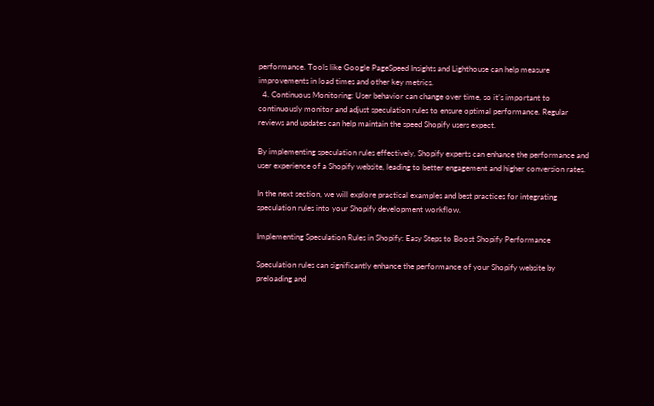performance. Tools like Google PageSpeed Insights and Lighthouse can help measure improvements in load times and other key metrics.
  4. Continuous Monitoring: User behavior can change over time, so it’s important to continuously monitor and adjust speculation rules to ensure optimal performance. Regular reviews and updates can help maintain the speed Shopify users expect.

By implementing speculation rules effectively, Shopify experts can enhance the performance and user experience of a Shopify website, leading to better engagement and higher conversion rates.

In the next section, we will explore practical examples and best practices for integrating speculation rules into your Shopify development workflow.

Implementing Speculation Rules in Shopify: Easy Steps to Boost Shopify Performance

Speculation rules can significantly enhance the performance of your Shopify website by preloading and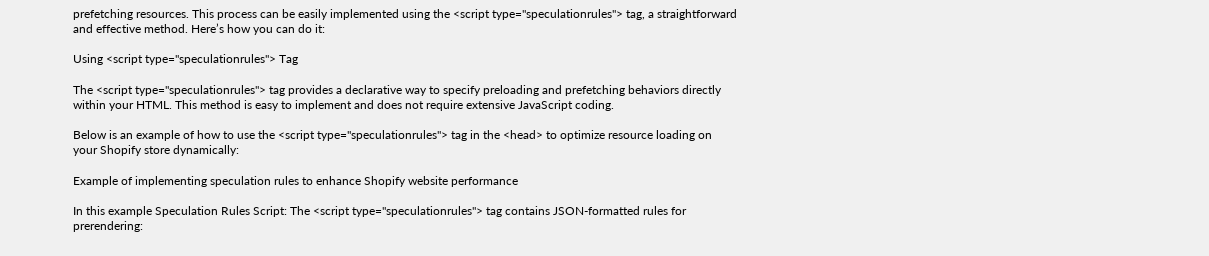prefetching resources. This process can be easily implemented using the <script type="speculationrules"> tag, a straightforward and effective method. Here’s how you can do it:

Using <script type="speculationrules"> Tag

The <script type="speculationrules"> tag provides a declarative way to specify preloading and prefetching behaviors directly within your HTML. This method is easy to implement and does not require extensive JavaScript coding.

Below is an example of how to use the <script type="speculationrules"> tag in the <head> to optimize resource loading on your Shopify store dynamically:

Example of implementing speculation rules to enhance Shopify website performance

In this example Speculation Rules Script: The <script type="speculationrules"> tag contains JSON-formatted rules for prerendering: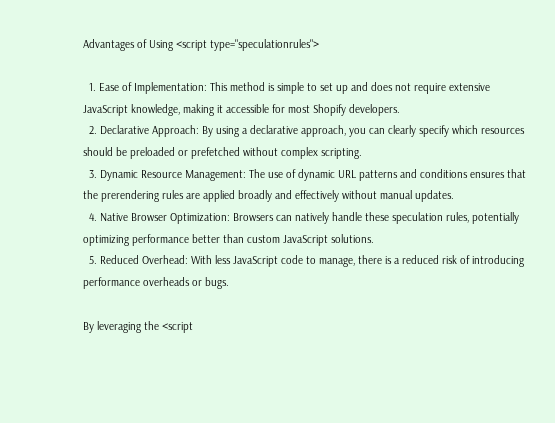Advantages of Using <script type="speculationrules">

  1. Ease of Implementation: This method is simple to set up and does not require extensive JavaScript knowledge, making it accessible for most Shopify developers.
  2. Declarative Approach: By using a declarative approach, you can clearly specify which resources should be preloaded or prefetched without complex scripting.
  3. Dynamic Resource Management: The use of dynamic URL patterns and conditions ensures that the prerendering rules are applied broadly and effectively without manual updates.
  4. Native Browser Optimization: Browsers can natively handle these speculation rules, potentially optimizing performance better than custom JavaScript solutions.
  5. Reduced Overhead: With less JavaScript code to manage, there is a reduced risk of introducing performance overheads or bugs.

By leveraging the <script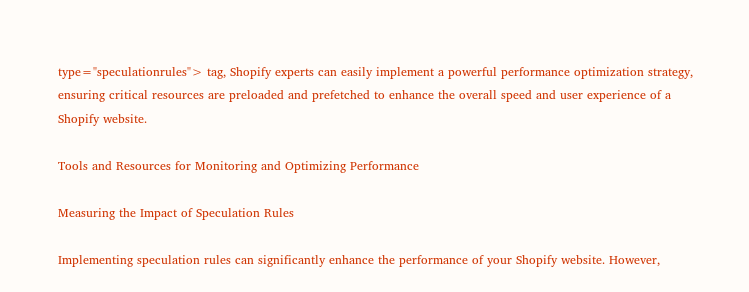type="speculationrules"> tag, Shopify experts can easily implement a powerful performance optimization strategy, ensuring critical resources are preloaded and prefetched to enhance the overall speed and user experience of a Shopify website.

Tools and Resources for Monitoring and Optimizing Performance

Measuring the Impact of Speculation Rules

Implementing speculation rules can significantly enhance the performance of your Shopify website. However,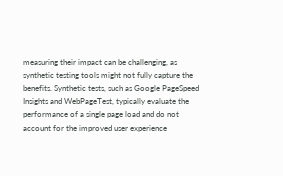measuring their impact can be challenging, as synthetic testing tools might not fully capture the benefits. Synthetic tests, such as Google PageSpeed Insights and WebPageTest, typically evaluate the performance of a single page load and do not account for the improved user experience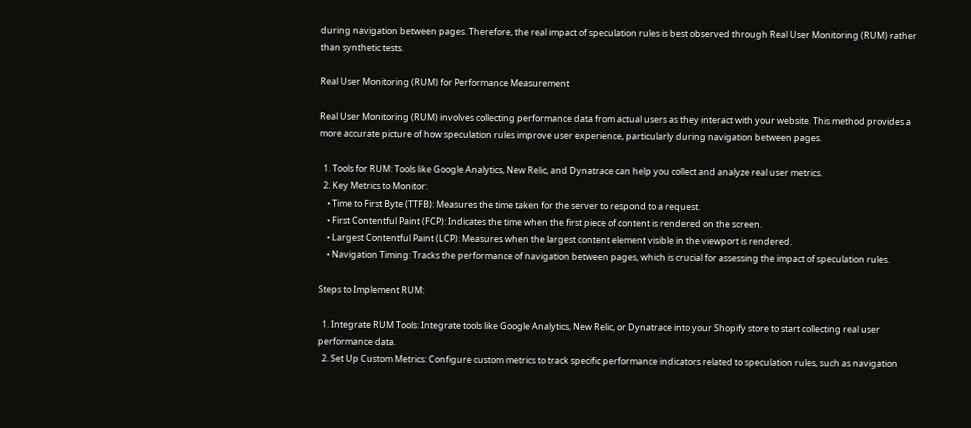during navigation between pages. Therefore, the real impact of speculation rules is best observed through Real User Monitoring (RUM) rather than synthetic tests.

Real User Monitoring (RUM) for Performance Measurement

Real User Monitoring (RUM) involves collecting performance data from actual users as they interact with your website. This method provides a more accurate picture of how speculation rules improve user experience, particularly during navigation between pages.

  1. Tools for RUM: Tools like Google Analytics, New Relic, and Dynatrace can help you collect and analyze real user metrics.
  2. Key Metrics to Monitor:
    • Time to First Byte (TTFB): Measures the time taken for the server to respond to a request.
    • First Contentful Paint (FCP): Indicates the time when the first piece of content is rendered on the screen.
    • Largest Contentful Paint (LCP): Measures when the largest content element visible in the viewport is rendered.
    • Navigation Timing: Tracks the performance of navigation between pages, which is crucial for assessing the impact of speculation rules.

Steps to Implement RUM:

  1. Integrate RUM Tools: Integrate tools like Google Analytics, New Relic, or Dynatrace into your Shopify store to start collecting real user performance data.
  2. Set Up Custom Metrics: Configure custom metrics to track specific performance indicators related to speculation rules, such as navigation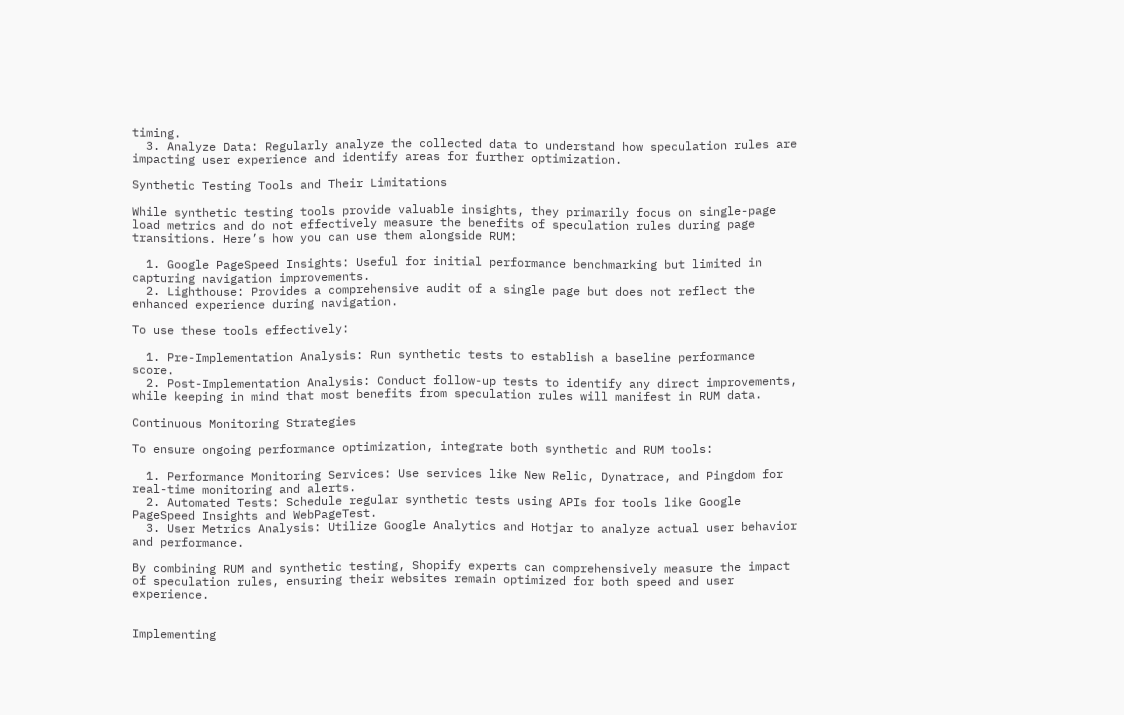timing.
  3. Analyze Data: Regularly analyze the collected data to understand how speculation rules are impacting user experience and identify areas for further optimization.

Synthetic Testing Tools and Their Limitations

While synthetic testing tools provide valuable insights, they primarily focus on single-page load metrics and do not effectively measure the benefits of speculation rules during page transitions. Here’s how you can use them alongside RUM:

  1. Google PageSpeed Insights: Useful for initial performance benchmarking but limited in capturing navigation improvements.
  2. Lighthouse: Provides a comprehensive audit of a single page but does not reflect the enhanced experience during navigation.

To use these tools effectively:

  1. Pre-Implementation Analysis: Run synthetic tests to establish a baseline performance score.
  2. Post-Implementation Analysis: Conduct follow-up tests to identify any direct improvements, while keeping in mind that most benefits from speculation rules will manifest in RUM data.

Continuous Monitoring Strategies

To ensure ongoing performance optimization, integrate both synthetic and RUM tools:

  1. Performance Monitoring Services: Use services like New Relic, Dynatrace, and Pingdom for real-time monitoring and alerts.
  2. Automated Tests: Schedule regular synthetic tests using APIs for tools like Google PageSpeed Insights and WebPageTest.
  3. User Metrics Analysis: Utilize Google Analytics and Hotjar to analyze actual user behavior and performance.

By combining RUM and synthetic testing, Shopify experts can comprehensively measure the impact of speculation rules, ensuring their websites remain optimized for both speed and user experience.


Implementing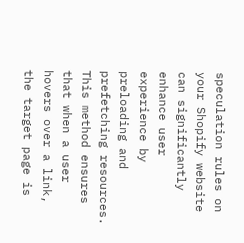speculation rules on your Shopify website can significantly enhance user experience by preloading and prefetching resources. This method ensures that when a user hovers over a link, the target page is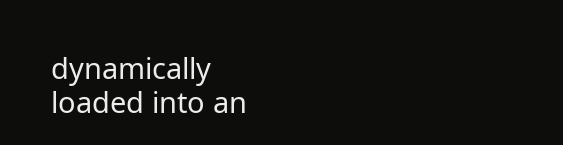dynamically loaded into an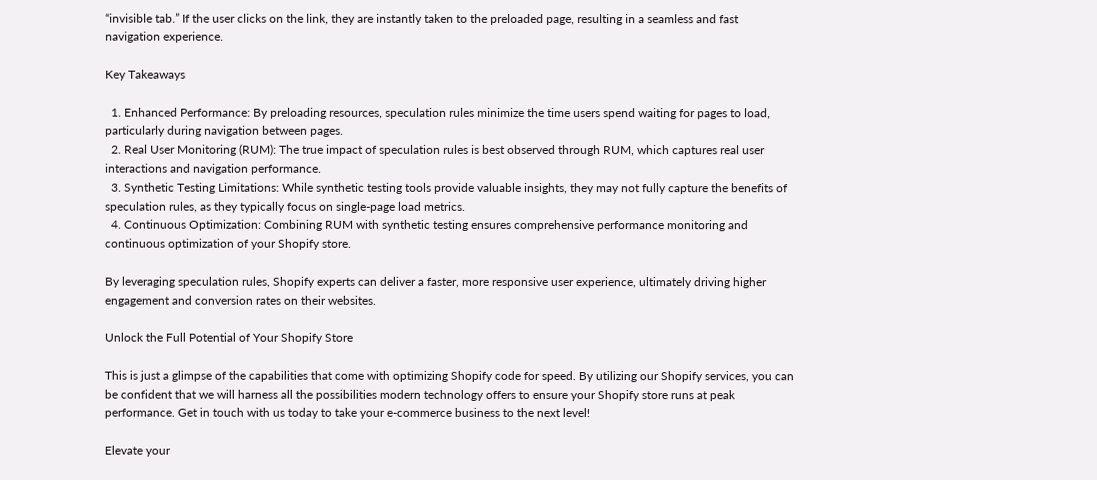“invisible tab.” If the user clicks on the link, they are instantly taken to the preloaded page, resulting in a seamless and fast navigation experience.

Key Takeaways

  1. Enhanced Performance: By preloading resources, speculation rules minimize the time users spend waiting for pages to load, particularly during navigation between pages.
  2. Real User Monitoring (RUM): The true impact of speculation rules is best observed through RUM, which captures real user interactions and navigation performance.
  3. Synthetic Testing Limitations: While synthetic testing tools provide valuable insights, they may not fully capture the benefits of speculation rules, as they typically focus on single-page load metrics.
  4. Continuous Optimization: Combining RUM with synthetic testing ensures comprehensive performance monitoring and continuous optimization of your Shopify store.

By leveraging speculation rules, Shopify experts can deliver a faster, more responsive user experience, ultimately driving higher engagement and conversion rates on their websites.

Unlock the Full Potential of Your Shopify Store

This is just a glimpse of the capabilities that come with optimizing Shopify code for speed. By utilizing our Shopify services, you can be confident that we will harness all the possibilities modern technology offers to ensure your Shopify store runs at peak performance. Get in touch with us today to take your e-commerce business to the next level!

Elevate your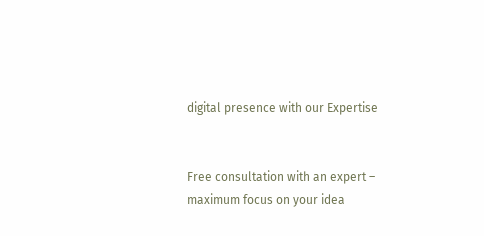digital presence with our Expertise


Free consultation with an expert – maximum focus on your idea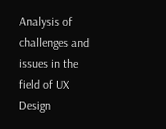Analysis of challenges and issues in the field of UX Design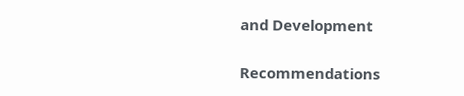and Development

Recommendations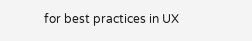for best practices in UX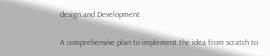design and Development

A comprehensive plan to implement the idea from scratch to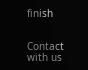finish


Contact with us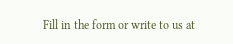Fill in the form or write to us at